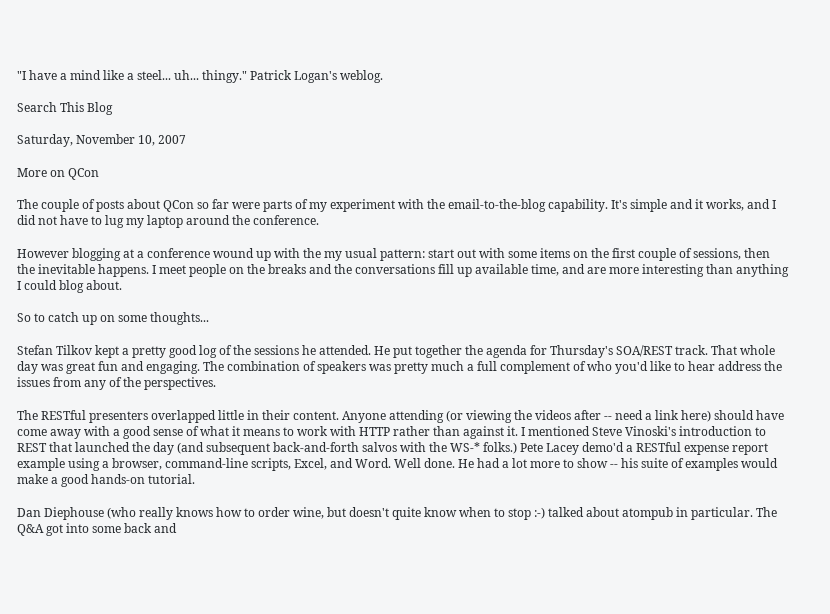"I have a mind like a steel... uh... thingy." Patrick Logan's weblog.

Search This Blog

Saturday, November 10, 2007

More on QCon

The couple of posts about QCon so far were parts of my experiment with the email-to-the-blog capability. It's simple and it works, and I did not have to lug my laptop around the conference.

However blogging at a conference wound up with the my usual pattern: start out with some items on the first couple of sessions, then the inevitable happens. I meet people on the breaks and the conversations fill up available time, and are more interesting than anything I could blog about.

So to catch up on some thoughts...

Stefan Tilkov kept a pretty good log of the sessions he attended. He put together the agenda for Thursday's SOA/REST track. That whole day was great fun and engaging. The combination of speakers was pretty much a full complement of who you'd like to hear address the issues from any of the perspectives.

The RESTful presenters overlapped little in their content. Anyone attending (or viewing the videos after -- need a link here) should have come away with a good sense of what it means to work with HTTP rather than against it. I mentioned Steve Vinoski's introduction to REST that launched the day (and subsequent back-and-forth salvos with the WS-* folks.) Pete Lacey demo'd a RESTful expense report example using a browser, command-line scripts, Excel, and Word. Well done. He had a lot more to show -- his suite of examples would make a good hands-on tutorial.

Dan Diephouse (who really knows how to order wine, but doesn't quite know when to stop :-) talked about atompub in particular. The Q&A got into some back and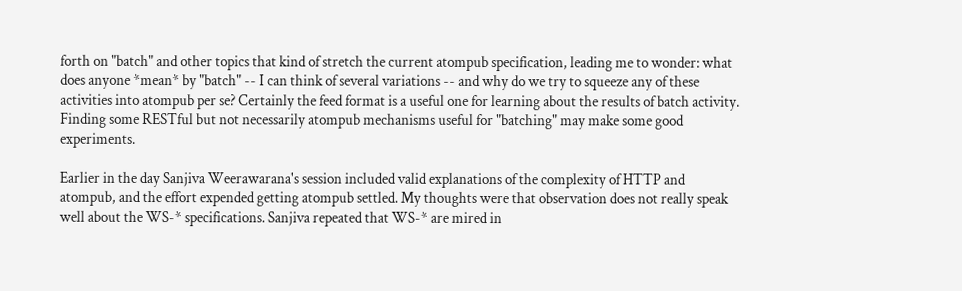forth on "batch" and other topics that kind of stretch the current atompub specification, leading me to wonder: what does anyone *mean* by "batch" -- I can think of several variations -- and why do we try to squeeze any of these activities into atompub per se? Certainly the feed format is a useful one for learning about the results of batch activity. Finding some RESTful but not necessarily atompub mechanisms useful for "batching" may make some good experiments.

Earlier in the day Sanjiva Weerawarana's session included valid explanations of the complexity of HTTP and atompub, and the effort expended getting atompub settled. My thoughts were that observation does not really speak well about the WS-* specifications. Sanjiva repeated that WS-* are mired in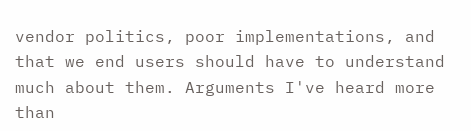vendor politics, poor implementations, and that we end users should have to understand much about them. Arguments I've heard more than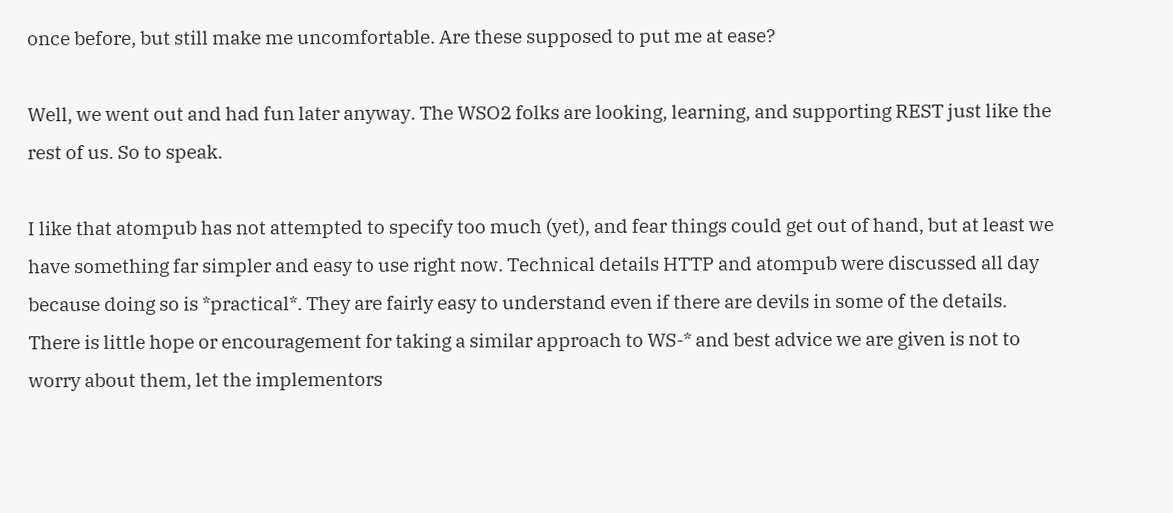once before, but still make me uncomfortable. Are these supposed to put me at ease?

Well, we went out and had fun later anyway. The WSO2 folks are looking, learning, and supporting REST just like the rest of us. So to speak.

I like that atompub has not attempted to specify too much (yet), and fear things could get out of hand, but at least we have something far simpler and easy to use right now. Technical details HTTP and atompub were discussed all day because doing so is *practical*. They are fairly easy to understand even if there are devils in some of the details. There is little hope or encouragement for taking a similar approach to WS-* and best advice we are given is not to worry about them, let the implementors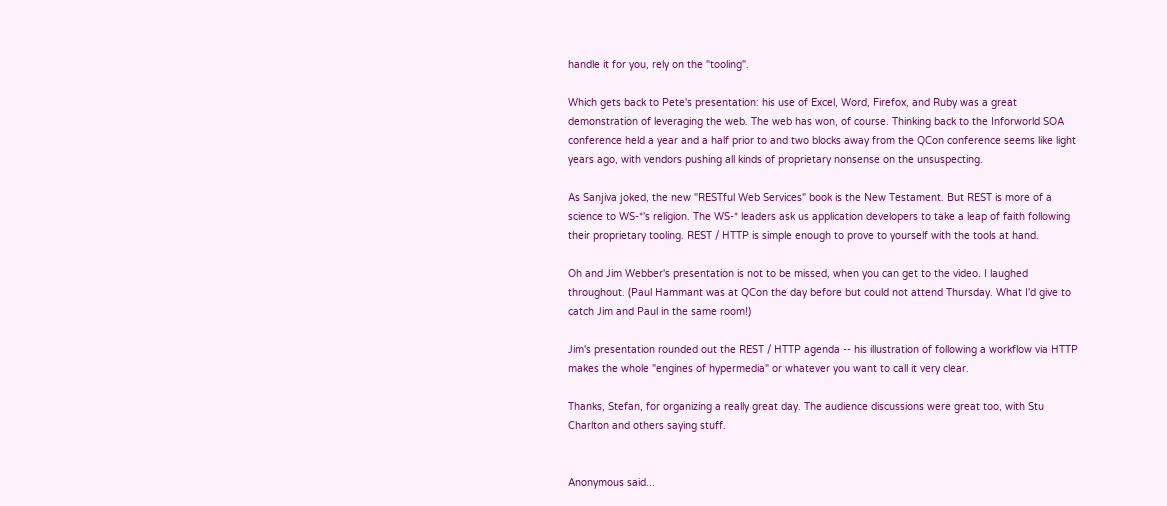handle it for you, rely on the "tooling".

Which gets back to Pete's presentation: his use of Excel, Word, Firefox, and Ruby was a great demonstration of leveraging the web. The web has won, of course. Thinking back to the Inforworld SOA conference held a year and a half prior to and two blocks away from the QCon conference seems like light years ago, with vendors pushing all kinds of proprietary nonsense on the unsuspecting.

As Sanjiva joked, the new "RESTful Web Services" book is the New Testament. But REST is more of a science to WS-*'s religion. The WS-* leaders ask us application developers to take a leap of faith following their proprietary tooling. REST / HTTP is simple enough to prove to yourself with the tools at hand.

Oh and Jim Webber's presentation is not to be missed, when you can get to the video. I laughed throughout. (Paul Hammant was at QCon the day before but could not attend Thursday. What I'd give to catch Jim and Paul in the same room!)

Jim's presentation rounded out the REST / HTTP agenda -- his illustration of following a workflow via HTTP makes the whole "engines of hypermedia" or whatever you want to call it very clear.

Thanks, Stefan, for organizing a really great day. The audience discussions were great too, with Stu Charlton and others saying stuff.


Anonymous said...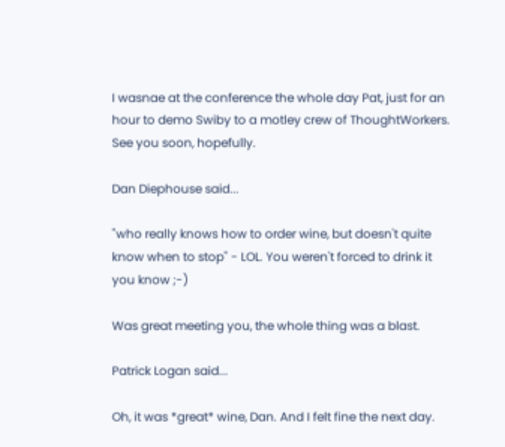I wasnae at the conference the whole day Pat, just for an hour to demo Swiby to a motley crew of ThoughtWorkers.
See you soon, hopefully.

Dan Diephouse said...

"who really knows how to order wine, but doesn't quite know when to stop" - LOL. You weren't forced to drink it you know ;-)

Was great meeting you, the whole thing was a blast.

Patrick Logan said...

Oh, it was *great* wine, Dan. And I felt fine the next day.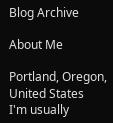Blog Archive

About Me

Portland, Oregon, United States
I'm usually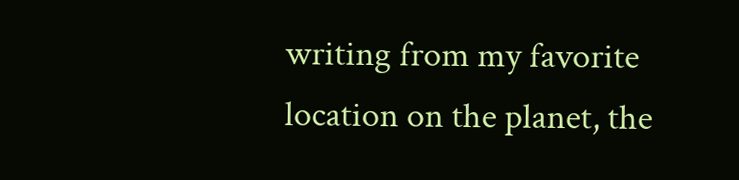writing from my favorite location on the planet, the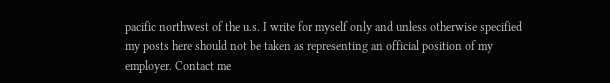pacific northwest of the u.s. I write for myself only and unless otherwise specified my posts here should not be taken as representing an official position of my employer. Contact me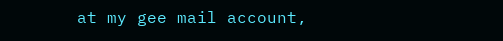at my gee mail account,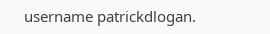username patrickdlogan.